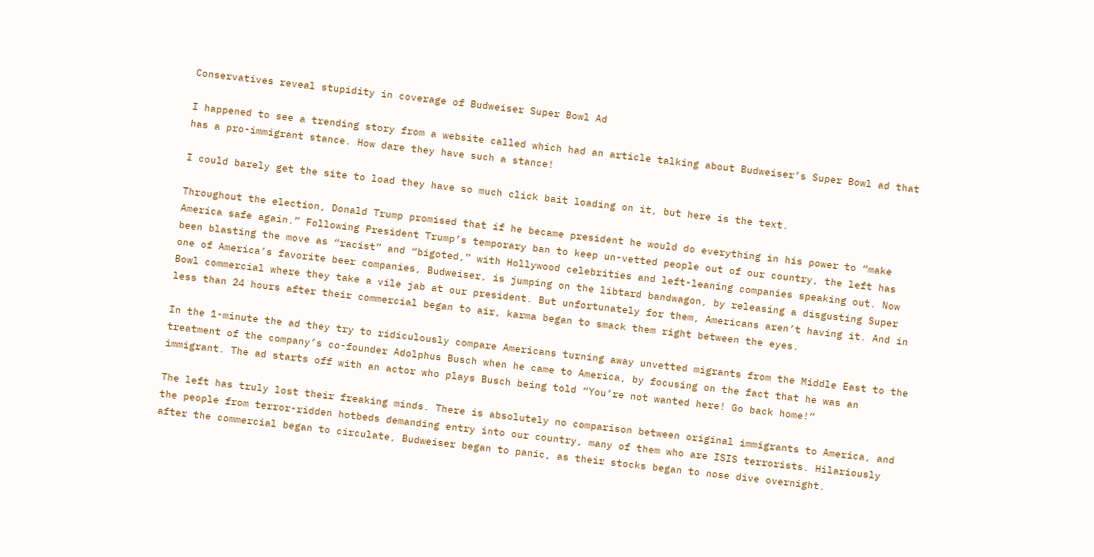Conservatives reveal stupidity in coverage of Budweiser Super Bowl Ad

I happened to see a trending story from a website called which had an article talking about Budweiser’s Super Bowl ad that has a pro-immigrant stance. How dare they have such a stance!

I could barely get the site to load they have so much click bait loading on it, but here is the text.

Throughout the election, Donald Trump promised that if he became president he would do everything in his power to “make America safe again.” Following President Trump’s temporary ban to keep un-vetted people out of our country, the left has been blasting the move as “racist” and “bigoted,” with Hollywood celebrities and left-leaning companies speaking out. Now one of America’s favorite beer companies, Budweiser, is jumping on the libtard bandwagon, by releasing a disgusting Super Bowl commercial where they take a vile jab at our president. But unfortunately for them, Americans aren’t having it. And in less than 24 hours after their commercial began to air, karma began to smack them right between the eyes.

In the 1-minute the ad they try to ridiculously compare Americans turning away unvetted migrants from the Middle East to the treatment of the company’s co-founder Adolphus Busch when he came to America, by focusing on the fact that he was an immigrant. The ad starts off with an actor who plays Busch being told “You’re not wanted here! Go back home!”

The left has truly lost their freaking minds. There is absolutely no comparison between original immigrants to America, and the people from terror-ridden hotbeds demanding entry into our country, many of them who are ISIS terrorists. Hilariously after the commercial began to circulate, Budweiser began to panic, as their stocks began to nose dive overnight.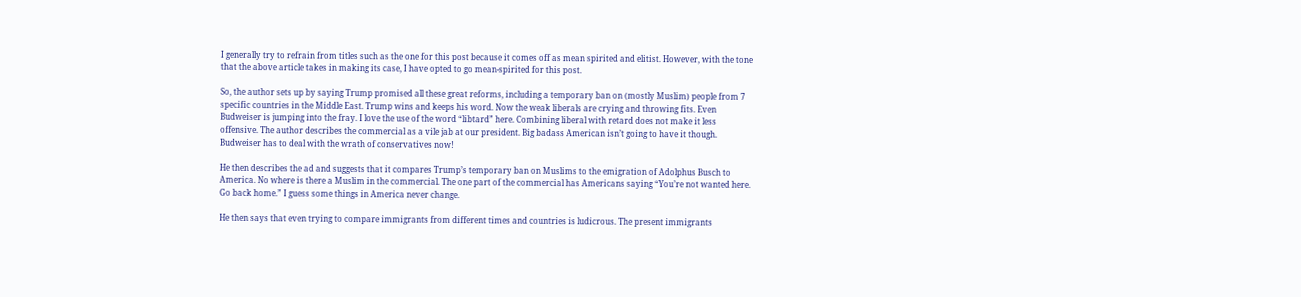I generally try to refrain from titles such as the one for this post because it comes off as mean spirited and elitist. However, with the tone that the above article takes in making its case, I have opted to go mean-spirited for this post.

So, the author sets up by saying Trump promised all these great reforms, including a temporary ban on (mostly Muslim) people from 7 specific countries in the Middle East. Trump wins and keeps his word. Now the weak liberals are crying and throwing fits. Even Budweiser is jumping into the fray. I love the use of the word “libtard” here. Combining liberal with retard does not make it less offensive. The author describes the commercial as a vile jab at our president. Big badass American isn’t going to have it though. Budweiser has to deal with the wrath of conservatives now!

He then describes the ad and suggests that it compares Trump’s temporary ban on Muslims to the emigration of Adolphus Busch to America. No where is there a Muslim in the commercial. The one part of the commercial has Americans saying “You’re not wanted here. Go back home.” I guess some things in America never change.

He then says that even trying to compare immigrants from different times and countries is ludicrous. The present immigrants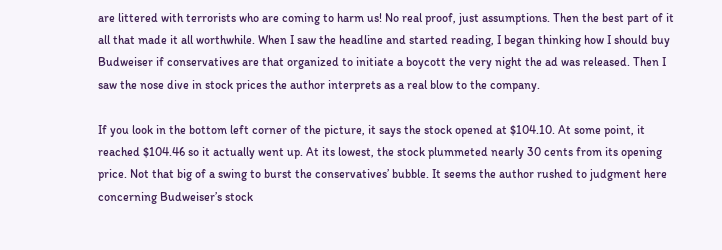are littered with terrorists who are coming to harm us! No real proof, just assumptions. Then the best part of it all that made it all worthwhile. When I saw the headline and started reading, I began thinking how I should buy Budweiser if conservatives are that organized to initiate a boycott the very night the ad was released. Then I saw the nose dive in stock prices the author interprets as a real blow to the company.

If you look in the bottom left corner of the picture, it says the stock opened at $104.10. At some point, it reached $104.46 so it actually went up. At its lowest, the stock plummeted nearly 30 cents from its opening price. Not that big of a swing to burst the conservatives’ bubble. It seems the author rushed to judgment here concerning Budweiser’s stock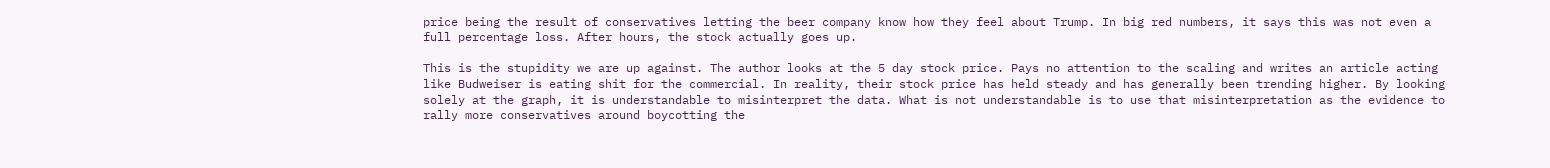price being the result of conservatives letting the beer company know how they feel about Trump. In big red numbers, it says this was not even a full percentage loss. After hours, the stock actually goes up.

This is the stupidity we are up against. The author looks at the 5 day stock price. Pays no attention to the scaling and writes an article acting like Budweiser is eating shit for the commercial. In reality, their stock price has held steady and has generally been trending higher. By looking solely at the graph, it is understandable to misinterpret the data. What is not understandable is to use that misinterpretation as the evidence to rally more conservatives around boycotting the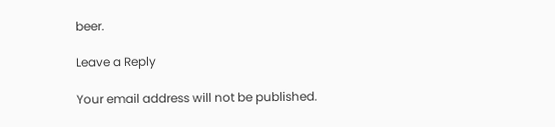beer.

Leave a Reply

Your email address will not be published.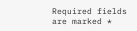Required fields are marked *